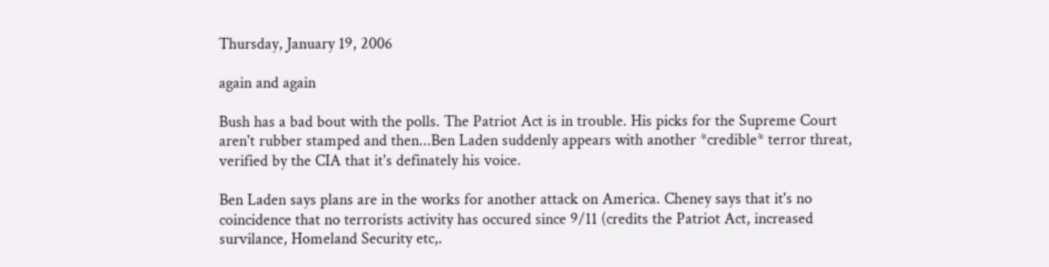Thursday, January 19, 2006

again and again

Bush has a bad bout with the polls. The Patriot Act is in trouble. His picks for the Supreme Court aren't rubber stamped and then...Ben Laden suddenly appears with another *credible* terror threat, verified by the CIA that it's definately his voice.

Ben Laden says plans are in the works for another attack on America. Cheney says that it's no coincidence that no terrorists activity has occured since 9/11 (credits the Patriot Act, increased survilance, Homeland Security etc,.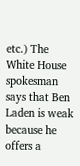etc.) The White House spokesman says that Ben Laden is weak because he offers a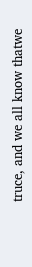truce, and we all know thatwe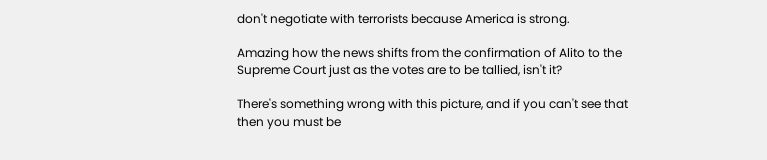don't negotiate with terrorists because America is strong.

Amazing how the news shifts from the confirmation of Alito to the Supreme Court just as the votes are to be tallied, isn't it?

There's something wrong with this picture, and if you can't see that then you must be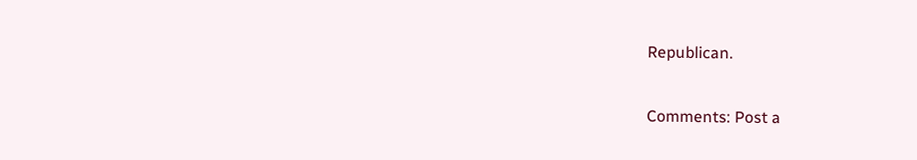Republican.

Comments: Post a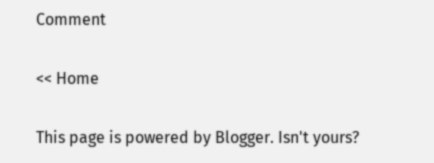Comment

<< Home

This page is powered by Blogger. Isn't yours?